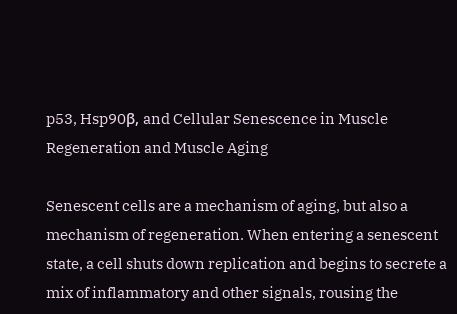p53, Hsp90β, and Cellular Senescence in Muscle Regeneration and Muscle Aging

Senescent cells are a mechanism of aging, but also a mechanism of regeneration. When entering a senescent state, a cell shuts down replication and begins to secrete a mix of inflammatory and other signals, rousing the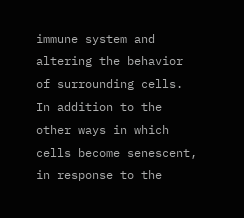immune system and altering the behavior of surrounding cells. In addition to the other ways in which cells become senescent, in response to the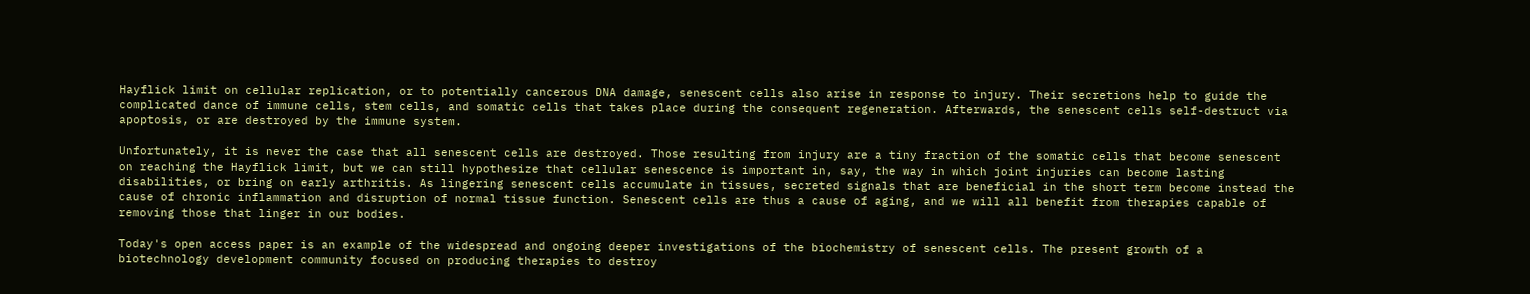Hayflick limit on cellular replication, or to potentially cancerous DNA damage, senescent cells also arise in response to injury. Their secretions help to guide the complicated dance of immune cells, stem cells, and somatic cells that takes place during the consequent regeneration. Afterwards, the senescent cells self-destruct via apoptosis, or are destroyed by the immune system.

Unfortunately, it is never the case that all senescent cells are destroyed. Those resulting from injury are a tiny fraction of the somatic cells that become senescent on reaching the Hayflick limit, but we can still hypothesize that cellular senescence is important in, say, the way in which joint injuries can become lasting disabilities, or bring on early arthritis. As lingering senescent cells accumulate in tissues, secreted signals that are beneficial in the short term become instead the cause of chronic inflammation and disruption of normal tissue function. Senescent cells are thus a cause of aging, and we will all benefit from therapies capable of removing those that linger in our bodies.

Today's open access paper is an example of the widespread and ongoing deeper investigations of the biochemistry of senescent cells. The present growth of a biotechnology development community focused on producing therapies to destroy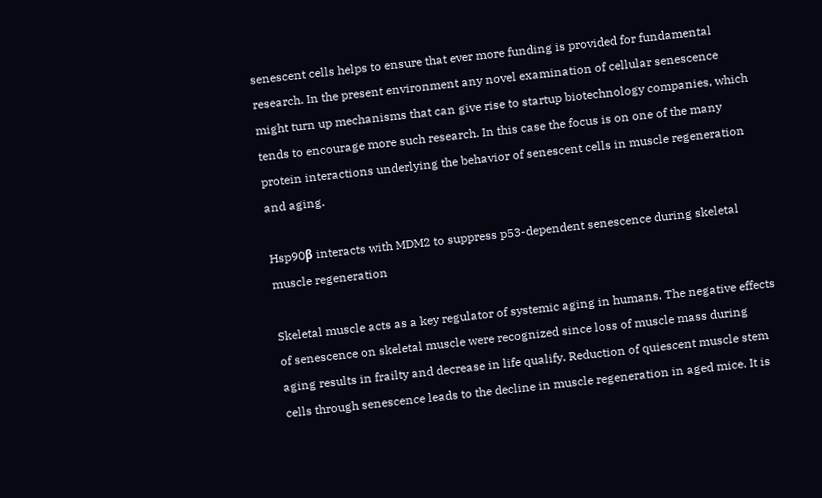senescent cells helps to ensure that ever more funding is provided for fundamental research. In the present environment any novel examination of cellular senescence might turn up mechanisms that can give rise to startup biotechnology companies, which tends to encourage more such research. In this case the focus is on one of the many protein interactions underlying the behavior of senescent cells in muscle regeneration and aging.

Hsp90β interacts with MDM2 to suppress p53-dependent senescence during skeletal muscle regeneration

Skeletal muscle acts as a key regulator of systemic aging in humans. The negative effects of senescence on skeletal muscle were recognized since loss of muscle mass during aging results in frailty and decrease in life qualify. Reduction of quiescent muscle stem cells through senescence leads to the decline in muscle regeneration in aged mice. It is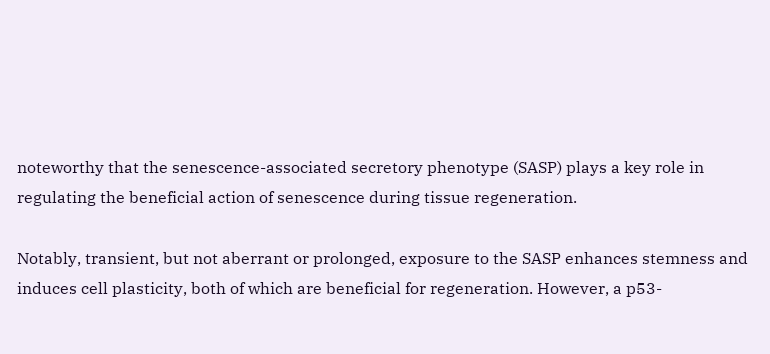noteworthy that the senescence-associated secretory phenotype (SASP) plays a key role in regulating the beneficial action of senescence during tissue regeneration.

Notably, transient, but not aberrant or prolonged, exposure to the SASP enhances stemness and induces cell plasticity, both of which are beneficial for regeneration. However, a p53-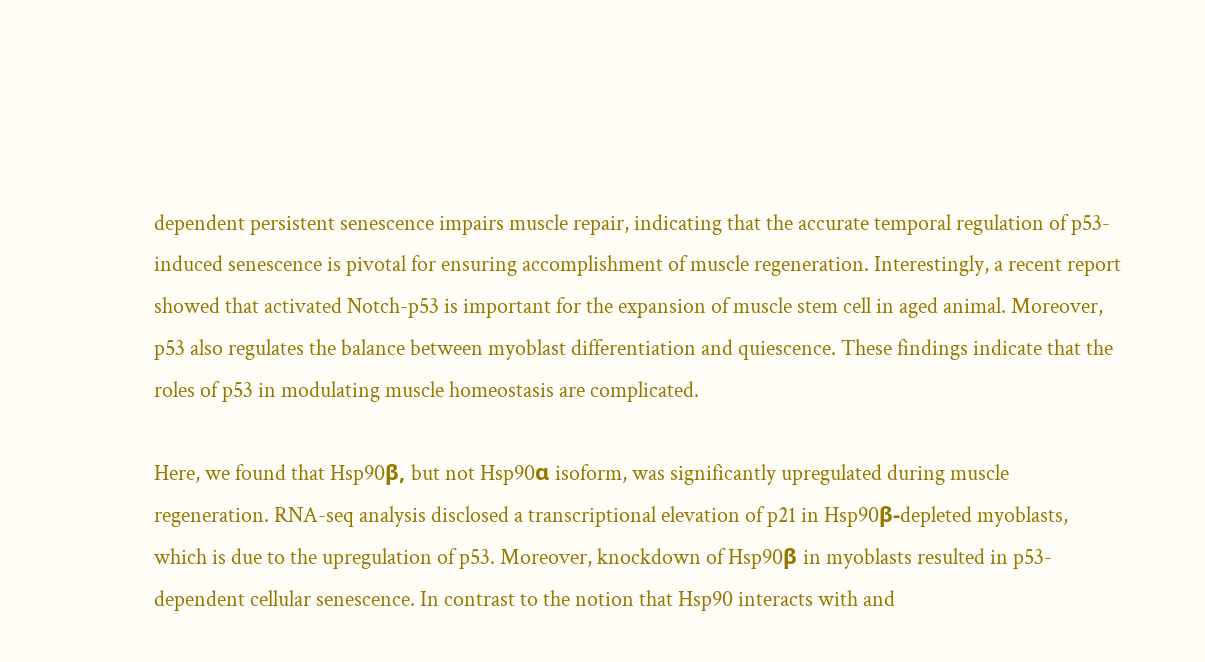dependent persistent senescence impairs muscle repair, indicating that the accurate temporal regulation of p53-induced senescence is pivotal for ensuring accomplishment of muscle regeneration. Interestingly, a recent report showed that activated Notch-p53 is important for the expansion of muscle stem cell in aged animal. Moreover, p53 also regulates the balance between myoblast differentiation and quiescence. These findings indicate that the roles of p53 in modulating muscle homeostasis are complicated.

Here, we found that Hsp90β, but not Hsp90α isoform, was significantly upregulated during muscle regeneration. RNA-seq analysis disclosed a transcriptional elevation of p21 in Hsp90β-depleted myoblasts, which is due to the upregulation of p53. Moreover, knockdown of Hsp90β in myoblasts resulted in p53-dependent cellular senescence. In contrast to the notion that Hsp90 interacts with and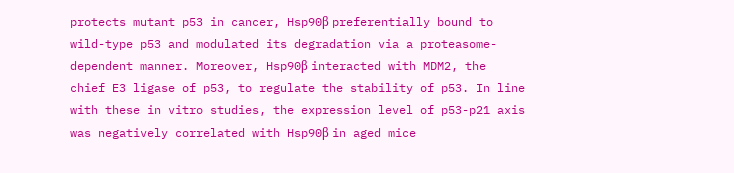protects mutant p53 in cancer, Hsp90β preferentially bound to wild-type p53 and modulated its degradation via a proteasome-dependent manner. Moreover, Hsp90β interacted with MDM2, the chief E3 ligase of p53, to regulate the stability of p53. In line with these in vitro studies, the expression level of p53-p21 axis was negatively correlated with Hsp90β in aged mice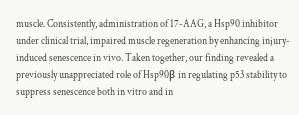muscle. Consistently, administration of 17-AAG, a Hsp90 inhibitor under clinical trial, impaired muscle regeneration by enhancing injury-induced senescence in vivo. Taken together, our finding revealed a previously unappreciated role of Hsp90β in regulating p53 stability to suppress senescence both in vitro and in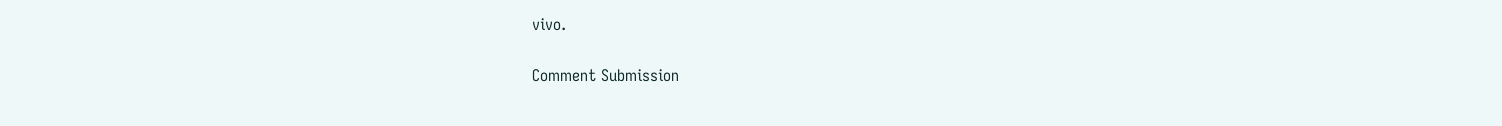vivo.

Comment Submission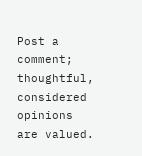Post a comment; thoughtful, considered opinions are valued.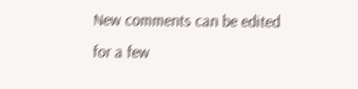New comments can be edited for a few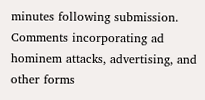minutes following submission. Comments incorporating ad hominem attacks, advertising, and other forms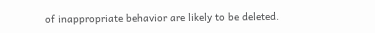of inappropriate behavior are likely to be deleted.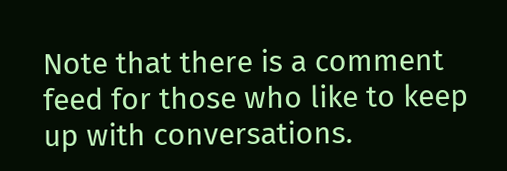Note that there is a comment feed for those who like to keep up with conversations.